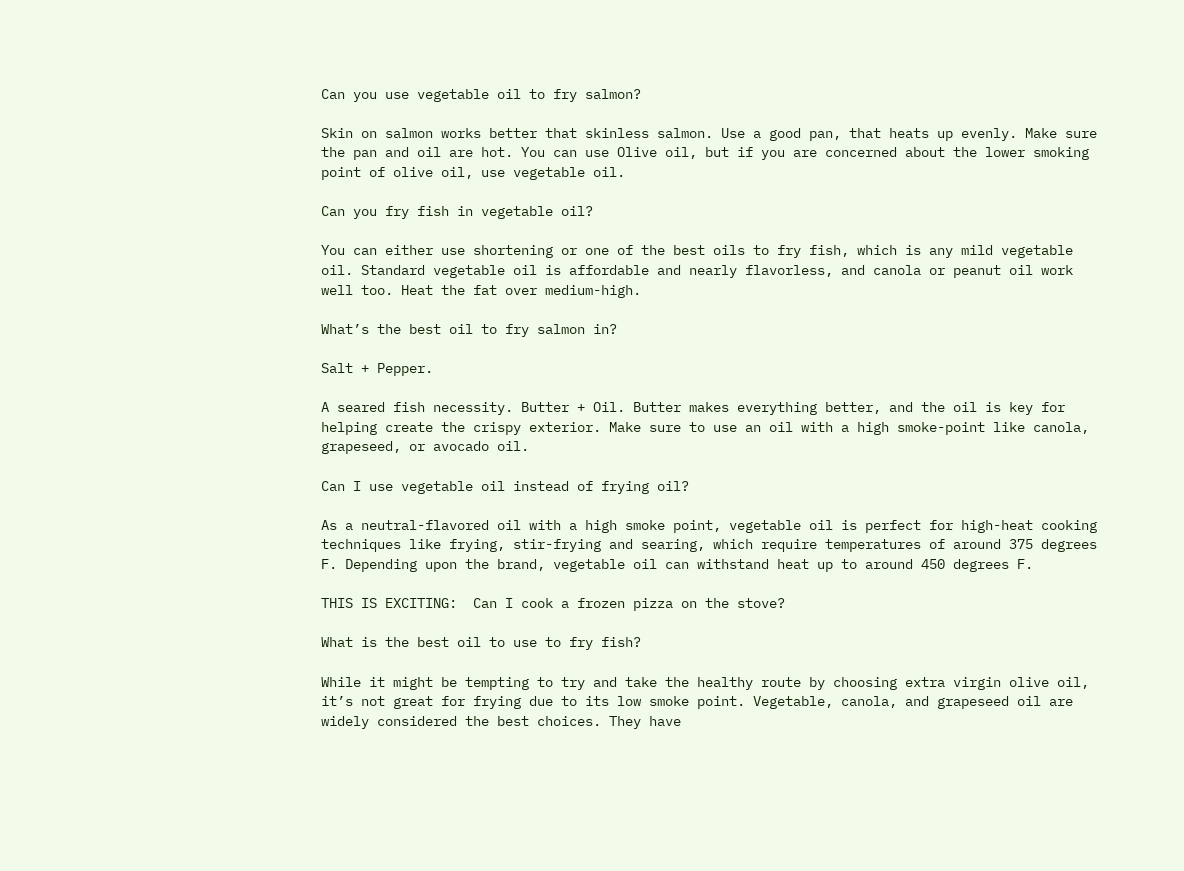Can you use vegetable oil to fry salmon?

Skin on salmon works better that skinless salmon. Use a good pan, that heats up evenly. Make sure the pan and oil are hot. You can use Olive oil, but if you are concerned about the lower smoking point of olive oil, use vegetable oil.

Can you fry fish in vegetable oil?

You can either use shortening or one of the best oils to fry fish, which is any mild vegetable oil. Standard vegetable oil is affordable and nearly flavorless, and canola or peanut oil work well too. Heat the fat over medium-high.

What’s the best oil to fry salmon in?

Salt + Pepper.

A seared fish necessity. Butter + Oil. Butter makes everything better, and the oil is key for helping create the crispy exterior. Make sure to use an oil with a high smoke-point like canola, grapeseed, or avocado oil.

Can I use vegetable oil instead of frying oil?

As a neutral-flavored oil with a high smoke point, vegetable oil is perfect for high-heat cooking techniques like frying, stir-frying and searing, which require temperatures of around 375 degrees F. Depending upon the brand, vegetable oil can withstand heat up to around 450 degrees F.

THIS IS EXCITING:  Can I cook a frozen pizza on the stove?

What is the best oil to use to fry fish?

While it might be tempting to try and take the healthy route by choosing extra virgin olive oil, it’s not great for frying due to its low smoke point. Vegetable, canola, and grapeseed oil are widely considered the best choices. They have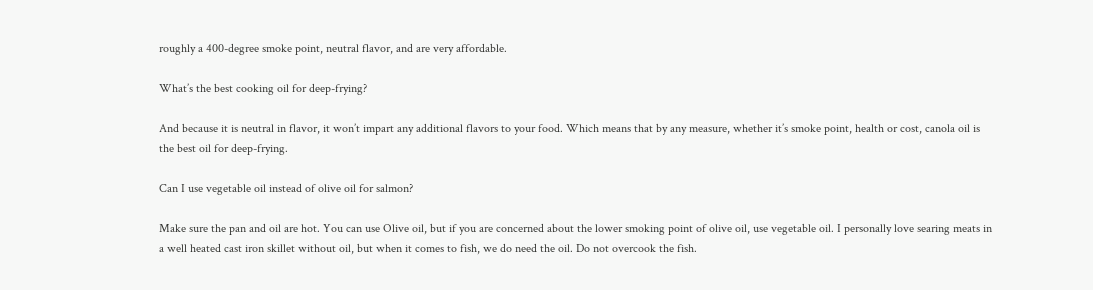roughly a 400-degree smoke point, neutral flavor, and are very affordable.

What’s the best cooking oil for deep-frying?

And because it is neutral in flavor, it won’t impart any additional flavors to your food. Which means that by any measure, whether it’s smoke point, health or cost, canola oil is the best oil for deep-frying.

Can I use vegetable oil instead of olive oil for salmon?

Make sure the pan and oil are hot. You can use Olive oil, but if you are concerned about the lower smoking point of olive oil, use vegetable oil. I personally love searing meats in a well heated cast iron skillet without oil, but when it comes to fish, we do need the oil. Do not overcook the fish.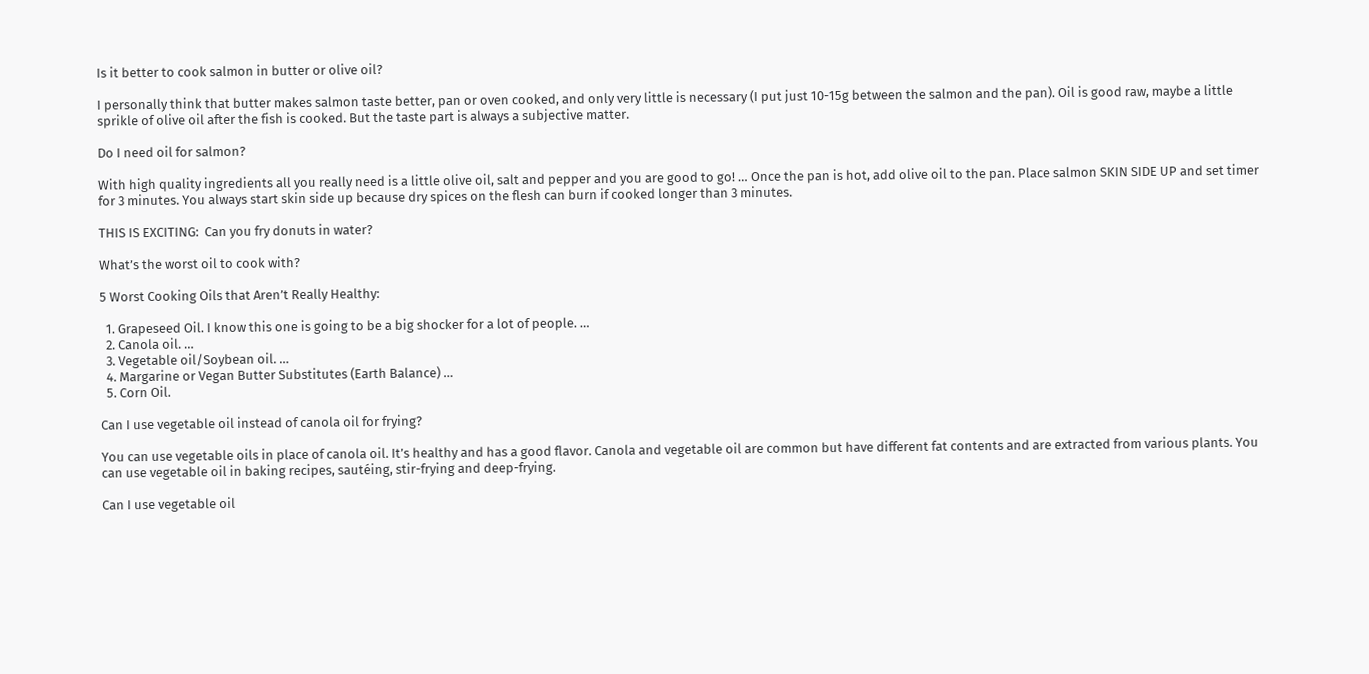Is it better to cook salmon in butter or olive oil?

I personally think that butter makes salmon taste better, pan or oven cooked, and only very little is necessary (I put just 10-15g between the salmon and the pan). Oil is good raw, maybe a little sprikle of olive oil after the fish is cooked. But the taste part is always a subjective matter.

Do I need oil for salmon?

With high quality ingredients all you really need is a little olive oil, salt and pepper and you are good to go! … Once the pan is hot, add olive oil to the pan. Place salmon SKIN SIDE UP and set timer for 3 minutes. You always start skin side up because dry spices on the flesh can burn if cooked longer than 3 minutes.

THIS IS EXCITING:  Can you fry donuts in water?

What’s the worst oil to cook with?

5 Worst Cooking Oils that Aren’t Really Healthy:

  1. Grapeseed Oil. I know this one is going to be a big shocker for a lot of people. …
  2. Canola oil. …
  3. Vegetable oil/Soybean oil. …
  4. Margarine or Vegan Butter Substitutes (Earth Balance) …
  5. Corn Oil.

Can I use vegetable oil instead of canola oil for frying?

You can use vegetable oils in place of canola oil. It’s healthy and has a good flavor. Canola and vegetable oil are common but have different fat contents and are extracted from various plants. You can use vegetable oil in baking recipes, sautéing, stir-frying and deep-frying.

Can I use vegetable oil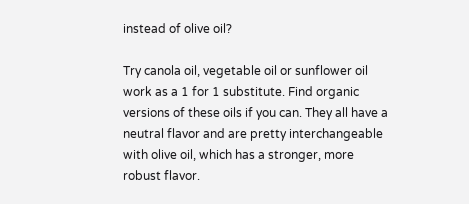instead of olive oil?

Try canola oil, vegetable oil or sunflower oil work as a 1 for 1 substitute. Find organic versions of these oils if you can. They all have a neutral flavor and are pretty interchangeable with olive oil, which has a stronger, more robust flavor.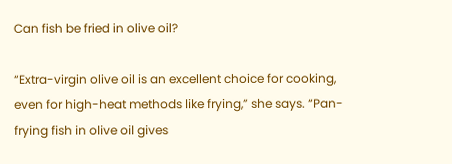Can fish be fried in olive oil?

“Extra-virgin olive oil is an excellent choice for cooking, even for high-heat methods like frying,” she says. “Pan-frying fish in olive oil gives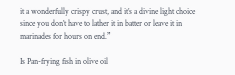it a wonderfully crispy crust, and it’s a divine light choice since you don’t have to lather it in batter or leave it in marinades for hours on end.”

Is Pan-frying fish in olive oil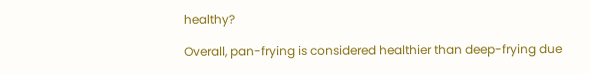healthy?

Overall, pan-frying is considered healthier than deep-frying due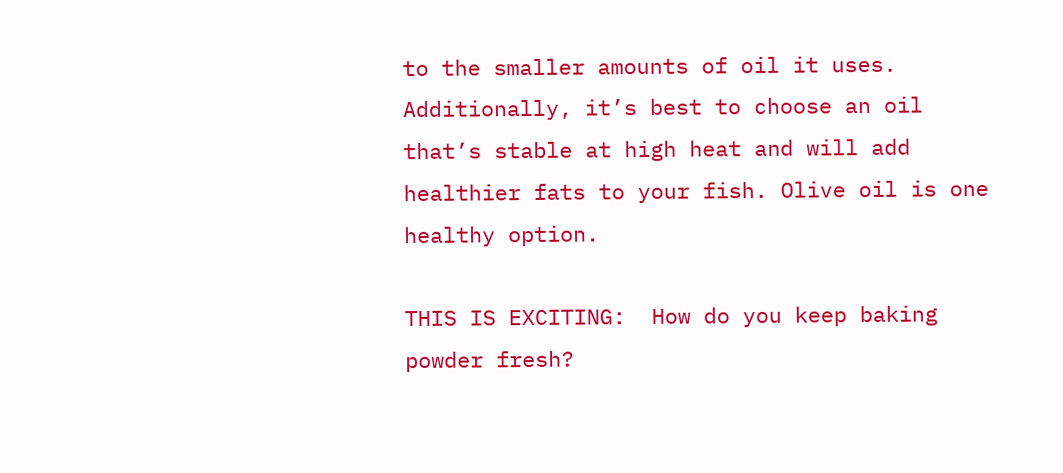to the smaller amounts of oil it uses. Additionally, it’s best to choose an oil that’s stable at high heat and will add healthier fats to your fish. Olive oil is one healthy option.

THIS IS EXCITING:  How do you keep baking powder fresh?